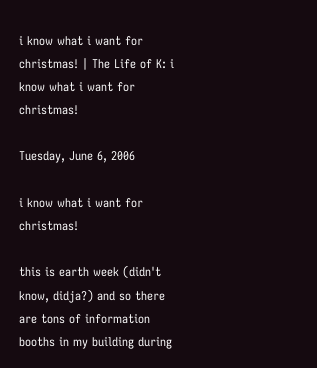i know what i want for christmas! | The Life of K: i know what i want for christmas!

Tuesday, June 6, 2006

i know what i want for christmas!

this is earth week (didn't know, didja?) and so there are tons of information booths in my building during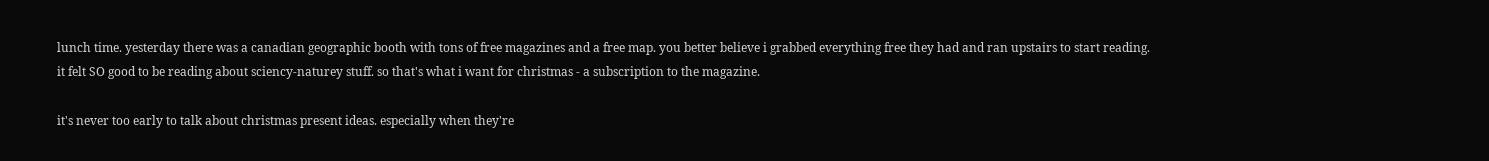lunch time. yesterday there was a canadian geographic booth with tons of free magazines and a free map. you better believe i grabbed everything free they had and ran upstairs to start reading. it felt SO good to be reading about sciency-naturey stuff. so that's what i want for christmas - a subscription to the magazine.

it's never too early to talk about christmas present ideas. especially when they're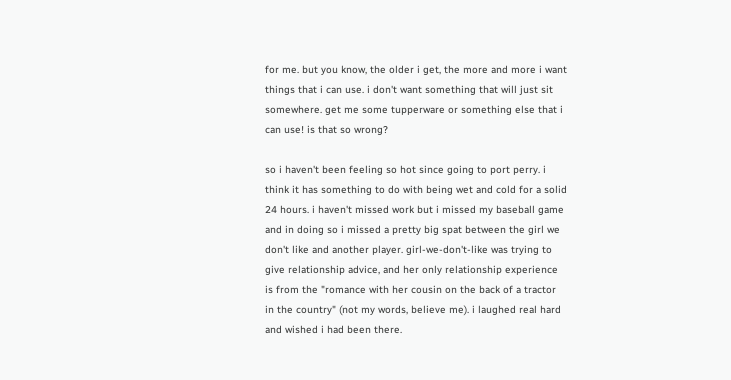for me. but you know, the older i get, the more and more i want things that i can use. i don't want something that will just sit somewhere. get me some tupperware or something else that i can use! is that so wrong?

so i haven't been feeling so hot since going to port perry. i think it has something to do with being wet and cold for a solid 24 hours. i haven't missed work but i missed my baseball game and in doing so i missed a pretty big spat between the girl we don't like and another player. girl-we-don't-like was trying to give relationship advice, and her only relationship experience is from the "romance with her cousin on the back of a tractor in the country" (not my words, believe me). i laughed real hard and wished i had been there.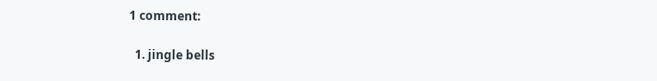1 comment:

  1. jingle bells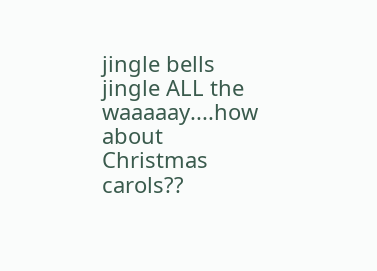jingle bells jingle ALL the waaaaay....how about Christmas carols??